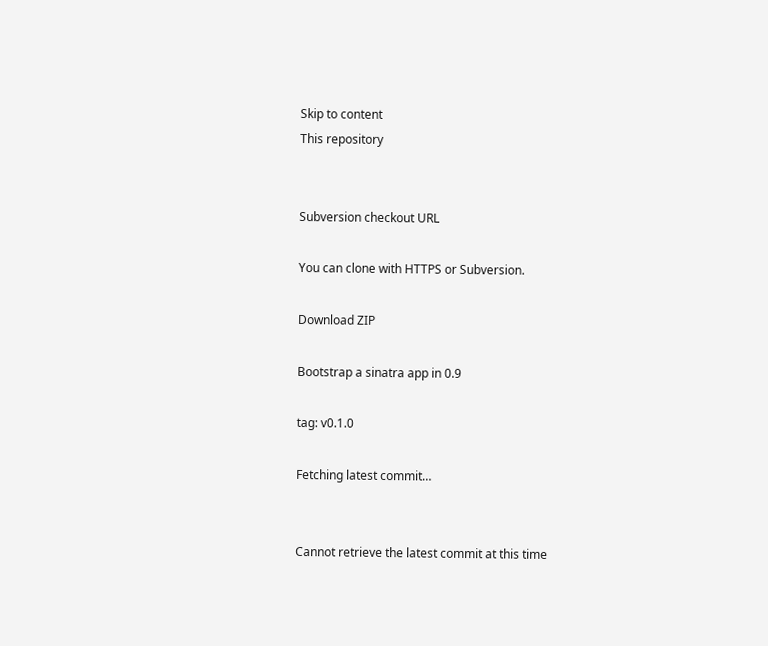Skip to content
This repository


Subversion checkout URL

You can clone with HTTPS or Subversion.

Download ZIP

Bootstrap a sinatra app in 0.9

tag: v0.1.0

Fetching latest commit…


Cannot retrieve the latest commit at this time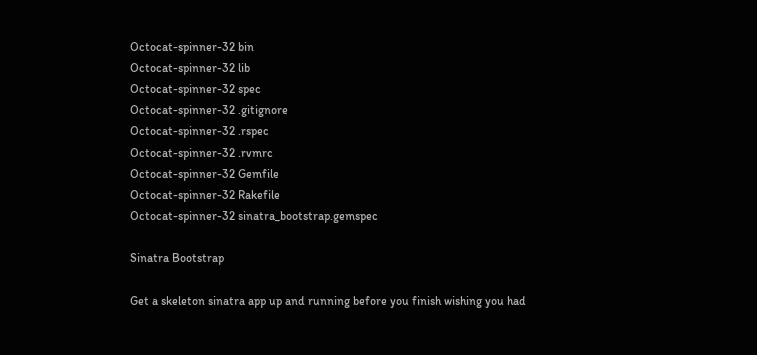Octocat-spinner-32 bin
Octocat-spinner-32 lib
Octocat-spinner-32 spec
Octocat-spinner-32 .gitignore
Octocat-spinner-32 .rspec
Octocat-spinner-32 .rvmrc
Octocat-spinner-32 Gemfile
Octocat-spinner-32 Rakefile
Octocat-spinner-32 sinatra_bootstrap.gemspec

Sinatra Bootstrap

Get a skeleton sinatra app up and running before you finish wishing you had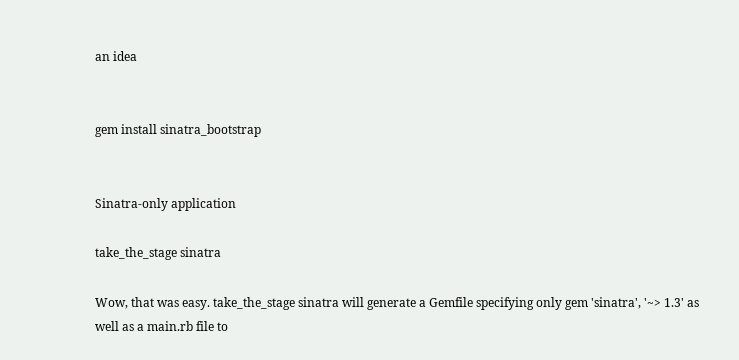an idea


gem install sinatra_bootstrap


Sinatra-only application

take_the_stage sinatra

Wow, that was easy. take_the_stage sinatra will generate a Gemfile specifying only gem 'sinatra', '~> 1.3' as well as a main.rb file to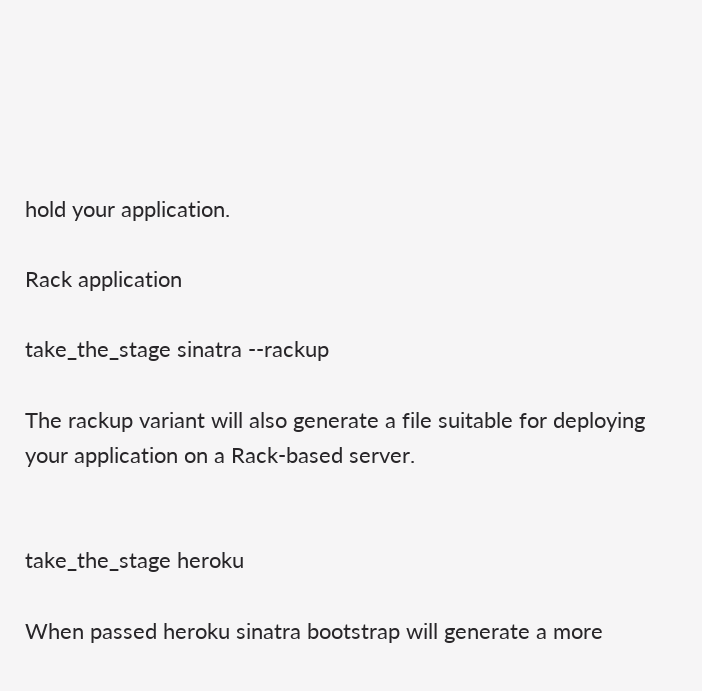hold your application.

Rack application

take_the_stage sinatra --rackup

The rackup variant will also generate a file suitable for deploying your application on a Rack-based server.


take_the_stage heroku

When passed heroku sinatra bootstrap will generate a more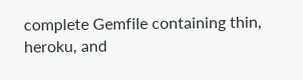complete Gemfile containing thin, heroku, and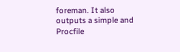foreman. It also outputs a simple and Procfile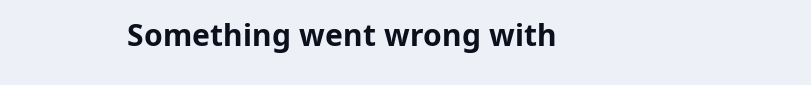Something went wrong with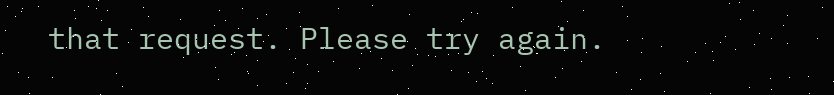that request. Please try again.